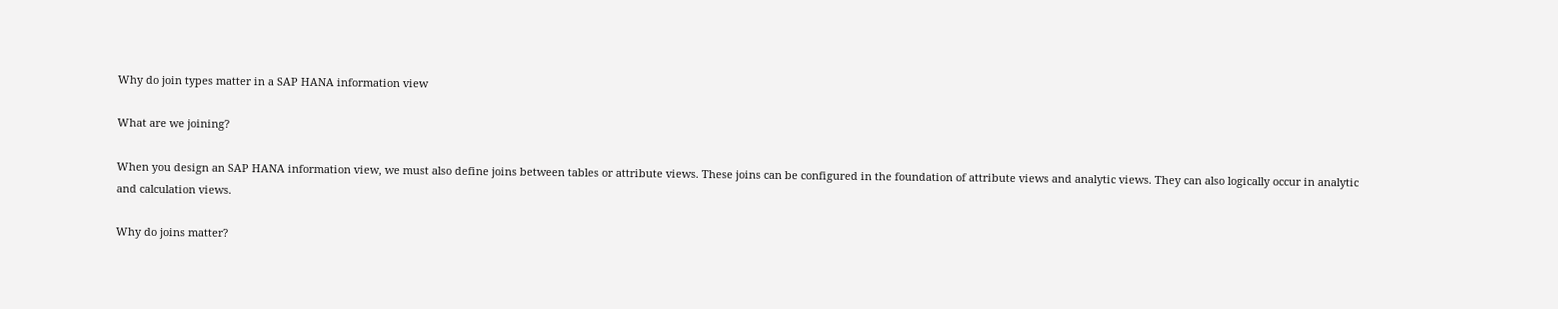Why do join types matter in a SAP HANA information view

What are we joining?

When you design an SAP HANA information view, we must also define joins between tables or attribute views. These joins can be configured in the foundation of attribute views and analytic views. They can also logically occur in analytic and calculation views.

Why do joins matter?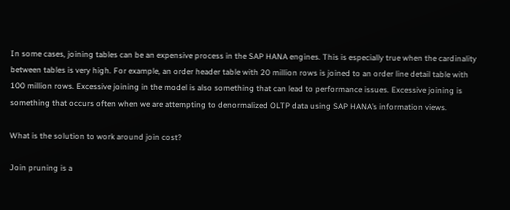In some cases, joining tables can be an expensive process in the SAP HANA engines. This is especially true when the cardinality between tables is very high. For example, an order header table with 20 million rows is joined to an order line detail table with 100 million rows. Excessive joining in the model is also something that can lead to performance issues. Excessive joining is something that occurs often when we are attempting to denormalized OLTP data using SAP HANA’s information views.

What is the solution to work around join cost?

Join pruning is a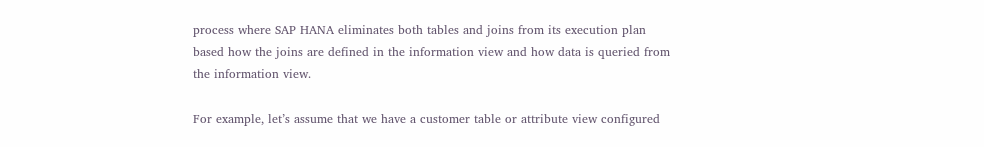process where SAP HANA eliminates both tables and joins from its execution plan based how the joins are defined in the information view and how data is queried from the information view.

For example, let’s assume that we have a customer table or attribute view configured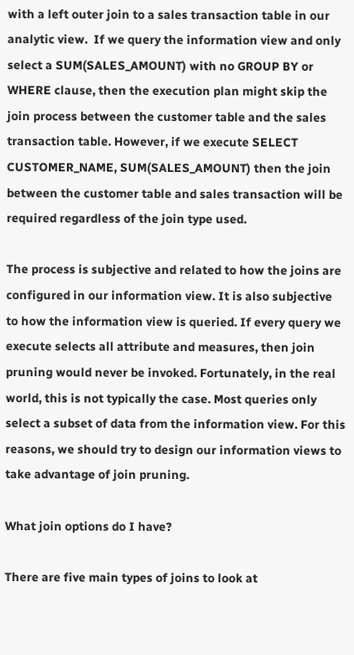with a left outer join to a sales transaction table in our analytic view.  If we query the information view and only select a SUM(SALES_AMOUNT) with no GROUP BY or WHERE clause, then the execution plan might skip the join process between the customer table and the sales transaction table. However, if we execute SELECT CUSTOMER_NAME, SUM(SALES_AMOUNT) then the join between the customer table and sales transaction will be required regardless of the join type used.

The process is subjective and related to how the joins are configured in our information view. It is also subjective to how the information view is queried. If every query we execute selects all attribute and measures, then join pruning would never be invoked. Fortunately, in the real world, this is not typically the case. Most queries only select a subset of data from the information view. For this reasons, we should try to design our information views to take advantage of join pruning.

What join options do I have?

There are five main types of joins to look at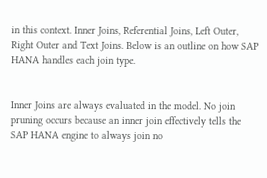in this context. Inner Joins, Referential Joins, Left Outer, Right Outer and Text Joins. Below is an outline on how SAP HANA handles each join type.


Inner Joins are always evaluated in the model. No join pruning occurs because an inner join effectively tells the SAP HANA engine to always join no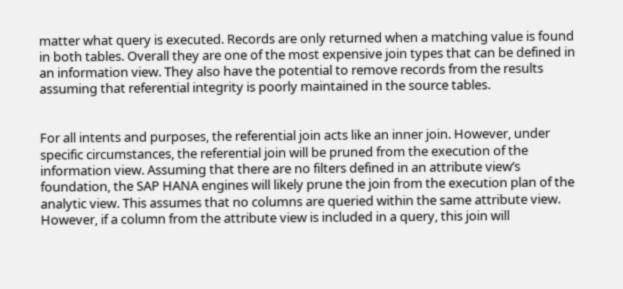matter what query is executed. Records are only returned when a matching value is found in both tables. Overall they are one of the most expensive join types that can be defined in an information view. They also have the potential to remove records from the results assuming that referential integrity is poorly maintained in the source tables.


For all intents and purposes, the referential join acts like an inner join. However, under specific circumstances, the referential join will be pruned from the execution of the information view. Assuming that there are no filters defined in an attribute view’s foundation, the SAP HANA engines will likely prune the join from the execution plan of the analytic view. This assumes that no columns are queried within the same attribute view.  However, if a column from the attribute view is included in a query, this join will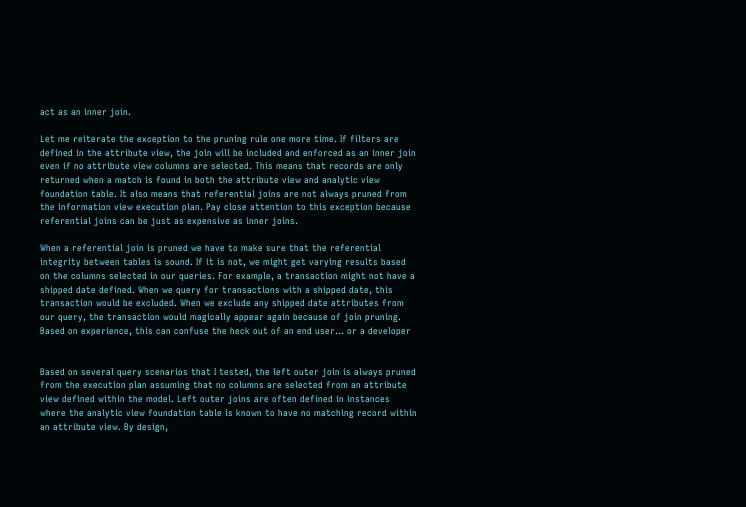act as an inner join.

Let me reiterate the exception to the pruning rule one more time. If filters are defined in the attribute view, the join will be included and enforced as an inner join even if no attribute view columns are selected. This means that records are only returned when a match is found in both the attribute view and analytic view foundation table. It also means that referential joins are not always pruned from the information view execution plan. Pay close attention to this exception because referential joins can be just as expensive as inner joins.

When a referential join is pruned we have to make sure that the referential integrity between tables is sound. If it is not, we might get varying results based on the columns selected in our queries. For example, a transaction might not have a shipped date defined. When we query for transactions with a shipped date, this transaction would be excluded. When we exclude any shipped date attributes from our query, the transaction would magically appear again because of join pruning. Based on experience, this can confuse the heck out of an end user… or a developer


Based on several query scenarios that I tested, the left outer join is always pruned from the execution plan assuming that no columns are selected from an attribute view defined within the model. Left outer joins are often defined in instances where the analytic view foundation table is known to have no matching record within an attribute view. By design,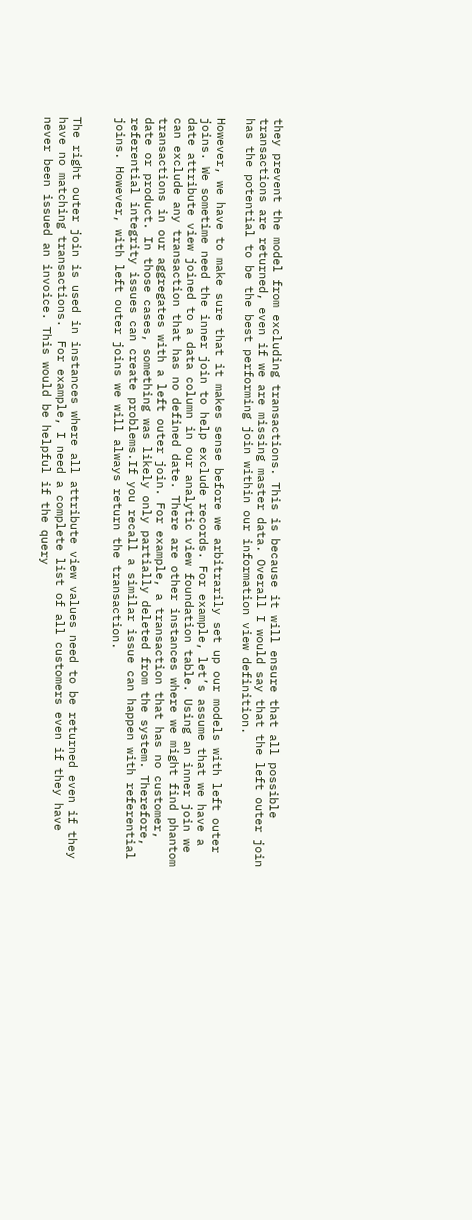they prevent the model from excluding transactions. This is because it will ensure that all possible transactions are returned, even if we are missing master data. Overall I would say that the left outer join has the potential to be the best performing join within our information view definition.

However, we have to make sure that it makes sense before we arbitrarily set up our models with left outer joins. We sometime need the inner join to help exclude records. For example, let’s assume that we have a date attribute view joined to a data column in our analytic view foundation table. Using an inner join we can exclude any transaction that has no defined date. There are other instances where we might find phantom transactions in our aggregates with a left outer join. For example, a transaction that has no customer, date or product. In those cases, something was likely only partially deleted from the system. Therefore, referential integrity issues can create problems.If you recall a similar issue can happen with referential joins. However, with left outer joins we will always return the transaction.


The right outer join is used in instances where all attribute view values need to be returned even if they have no matching transactions.  For example, I need a complete list of all customers even if they have never been issued an invoice. This would be helpful if the query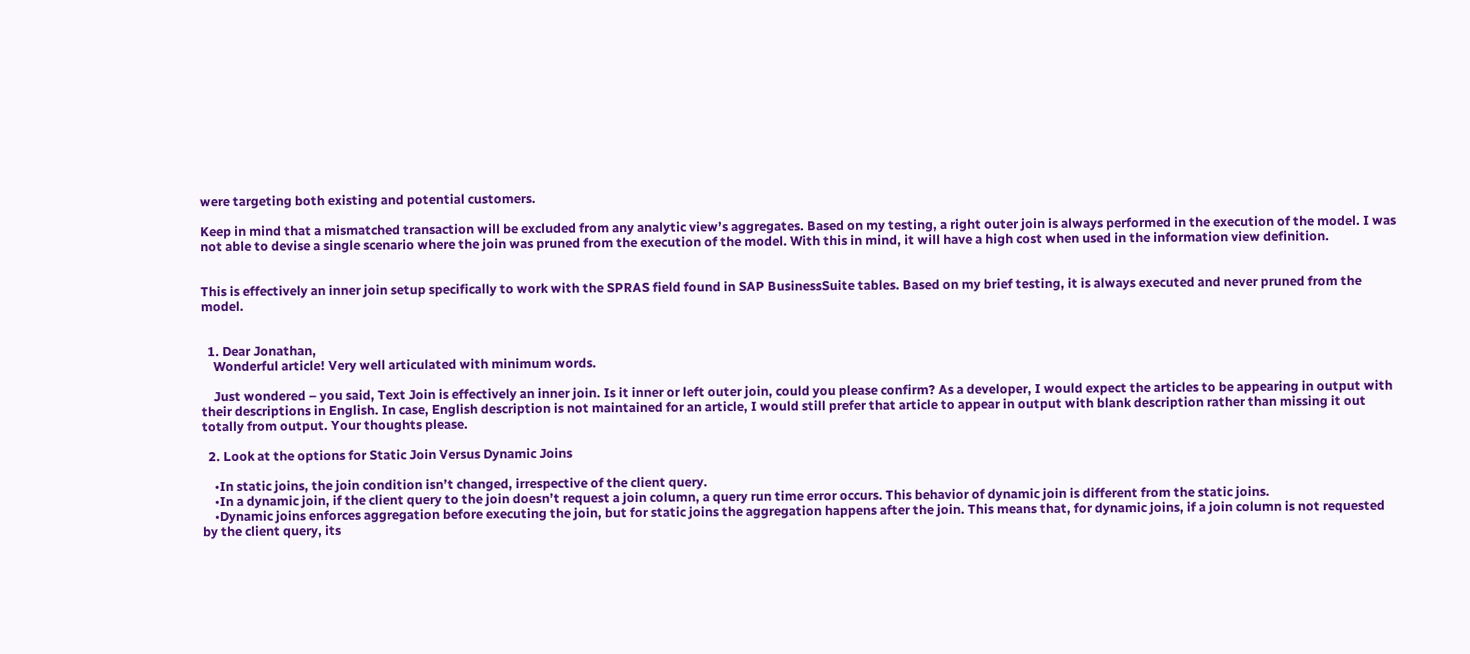were targeting both existing and potential customers.

Keep in mind that a mismatched transaction will be excluded from any analytic view’s aggregates. Based on my testing, a right outer join is always performed in the execution of the model. I was not able to devise a single scenario where the join was pruned from the execution of the model. With this in mind, it will have a high cost when used in the information view definition.


This is effectively an inner join setup specifically to work with the SPRAS field found in SAP BusinessSuite tables. Based on my brief testing, it is always executed and never pruned from the model.


  1. Dear Jonathan,
    Wonderful article! Very well articulated with minimum words.

    Just wondered – you said, Text Join is effectively an inner join. Is it inner or left outer join, could you please confirm? As a developer, I would expect the articles to be appearing in output with their descriptions in English. In case, English description is not maintained for an article, I would still prefer that article to appear in output with blank description rather than missing it out totally from output. Your thoughts please.

  2. Look at the options for Static Join Versus Dynamic Joins

    •In static joins, the join condition isn’t changed, irrespective of the client query.
    •In a dynamic join, if the client query to the join doesn’t request a join column, a query run time error occurs. This behavior of dynamic join is different from the static joins.
    •Dynamic joins enforces aggregation before executing the join, but for static joins the aggregation happens after the join. This means that, for dynamic joins, if a join column is not requested by the client query, its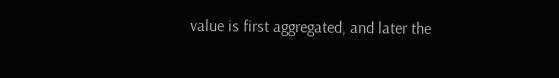value is first aggregated, and later the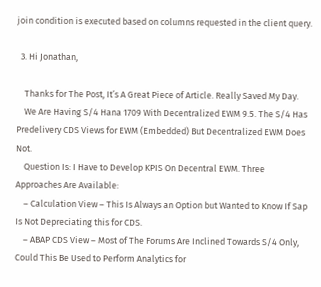join condition is executed based on columns requested in the client query.

  3. Hi Jonathan,

    Thanks for The Post, It’s A Great Piece of Article. Really Saved My Day.
    We Are Having S/4 Hana 1709 With Decentralized EWM 9.5. The S/4 Has Predelivery CDS Views for EWM (Embedded) But Decentralized EWM Does Not.
    Question Is: I Have to Develop KPIS On Decentral EWM. Three Approaches Are Available:
    – Calculation View – This Is Always an Option but Wanted to Know If Sap Is Not Depreciating this for CDS.
    – ABAP CDS View – Most of The Forums Are Inclined Towards S/4 Only, Could This Be Used to Perform Analytics for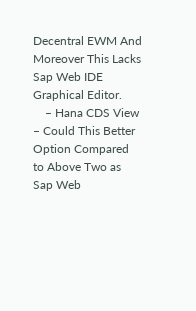Decentral EWM And Moreover This Lacks Sap Web IDE Graphical Editor.
    – Hana CDS View – Could This Better Option Compared to Above Two as Sap Web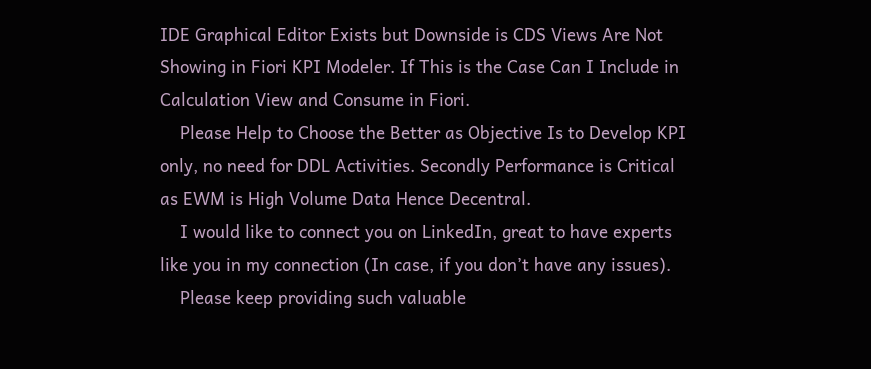IDE Graphical Editor Exists but Downside is CDS Views Are Not Showing in Fiori KPI Modeler. If This is the Case Can I Include in Calculation View and Consume in Fiori.
    Please Help to Choose the Better as Objective Is to Develop KPI only, no need for DDL Activities. Secondly Performance is Critical as EWM is High Volume Data Hence Decentral.
    I would like to connect you on LinkedIn, great to have experts like you in my connection (In case, if you don’t have any issues).
    Please keep providing such valuable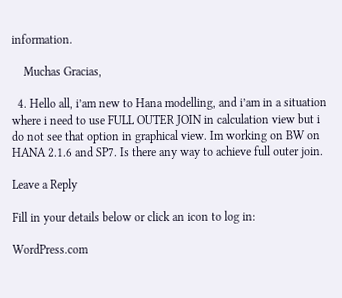information.

    Muchas Gracias,

  4. Hello all, i’am new to Hana modelling, and i’am in a situation where i need to use FULL OUTER JOIN in calculation view but i do not see that option in graphical view. Im working on BW on HANA 2.1.6 and SP7. Is there any way to achieve full outer join.

Leave a Reply

Fill in your details below or click an icon to log in:

WordPress.com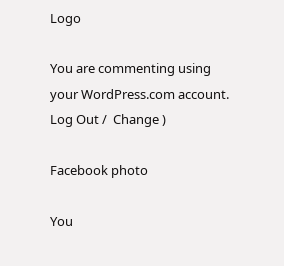Logo

You are commenting using your WordPress.com account. Log Out /  Change )

Facebook photo

You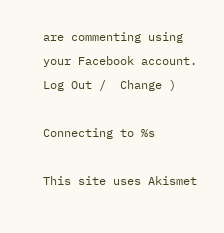are commenting using your Facebook account. Log Out /  Change )

Connecting to %s

This site uses Akismet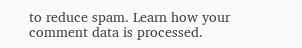to reduce spam. Learn how your comment data is processed.